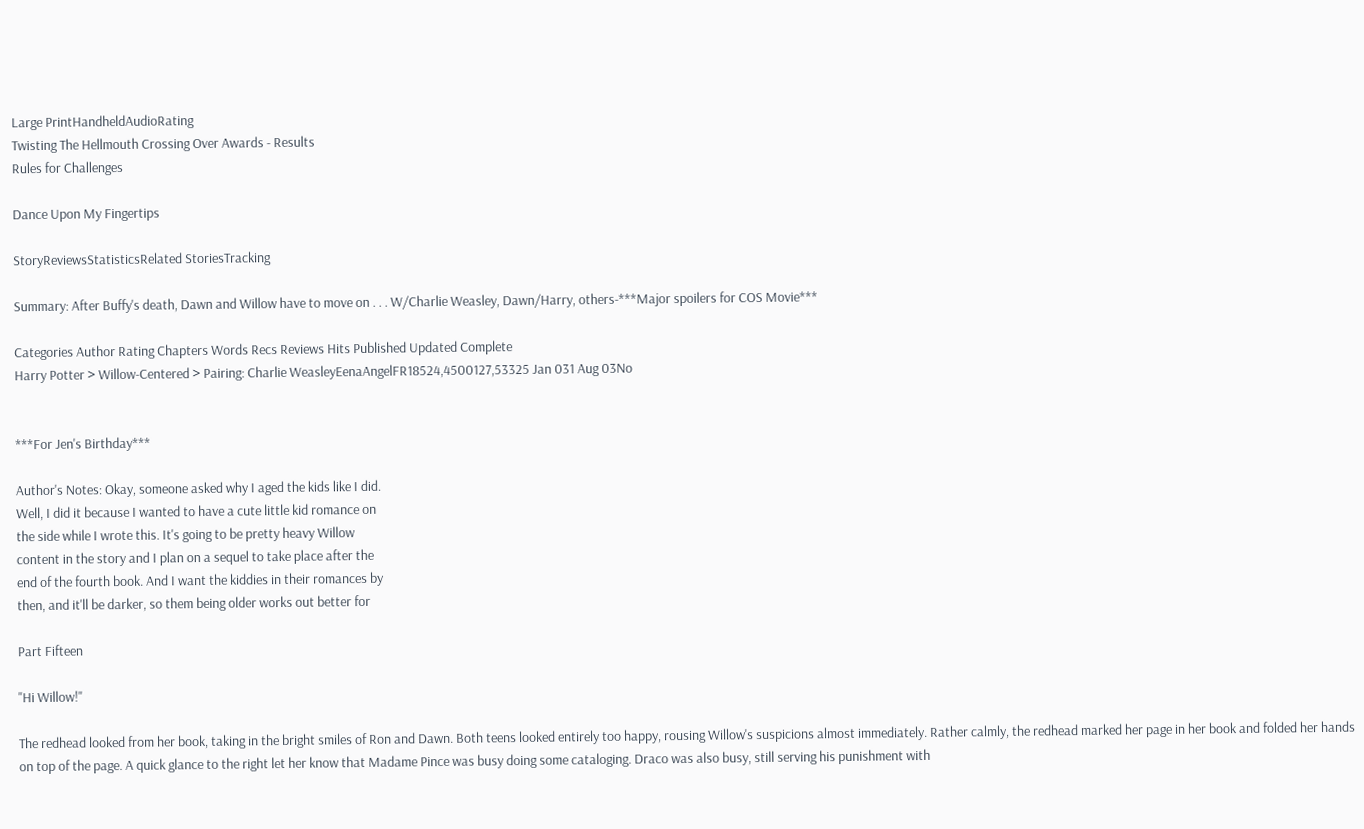Large PrintHandheldAudioRating
Twisting The Hellmouth Crossing Over Awards - Results
Rules for Challenges

Dance Upon My Fingertips

StoryReviewsStatisticsRelated StoriesTracking

Summary: After Buffy's death, Dawn and Willow have to move on . . . W/Charlie Weasley, Dawn/Harry, others-***Major spoilers for COS Movie***

Categories Author Rating Chapters Words Recs Reviews Hits Published Updated Complete
Harry Potter > Willow-Centered > Pairing: Charlie WeasleyEenaAngelFR18524,4500127,53325 Jan 031 Aug 03No


***For Jen's Birthday***

Author's Notes: Okay, someone asked why I aged the kids like I did.
Well, I did it because I wanted to have a cute little kid romance on
the side while I wrote this. It's going to be pretty heavy Willow
content in the story and I plan on a sequel to take place after the
end of the fourth book. And I want the kiddies in their romances by
then, and it'll be darker, so them being older works out better for

Part Fifteen

"Hi Willow!"

The redhead looked from her book, taking in the bright smiles of Ron and Dawn. Both teens looked entirely too happy, rousing Willow's suspicions almost immediately. Rather calmly, the redhead marked her page in her book and folded her hands on top of the page. A quick glance to the right let her know that Madame Pince was busy doing some cataloging. Draco was also busy, still serving his punishment with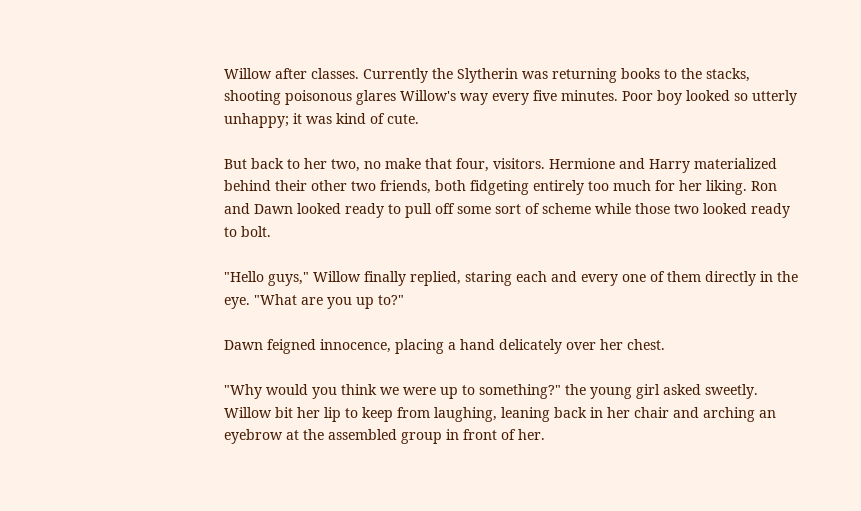Willow after classes. Currently the Slytherin was returning books to the stacks, shooting poisonous glares Willow's way every five minutes. Poor boy looked so utterly unhappy; it was kind of cute.

But back to her two, no make that four, visitors. Hermione and Harry materialized behind their other two friends, both fidgeting entirely too much for her liking. Ron and Dawn looked ready to pull off some sort of scheme while those two looked ready to bolt.

"Hello guys," Willow finally replied, staring each and every one of them directly in the eye. "What are you up to?"

Dawn feigned innocence, placing a hand delicately over her chest.

"Why would you think we were up to something?" the young girl asked sweetly. Willow bit her lip to keep from laughing, leaning back in her chair and arching an eyebrow at the assembled group in front of her.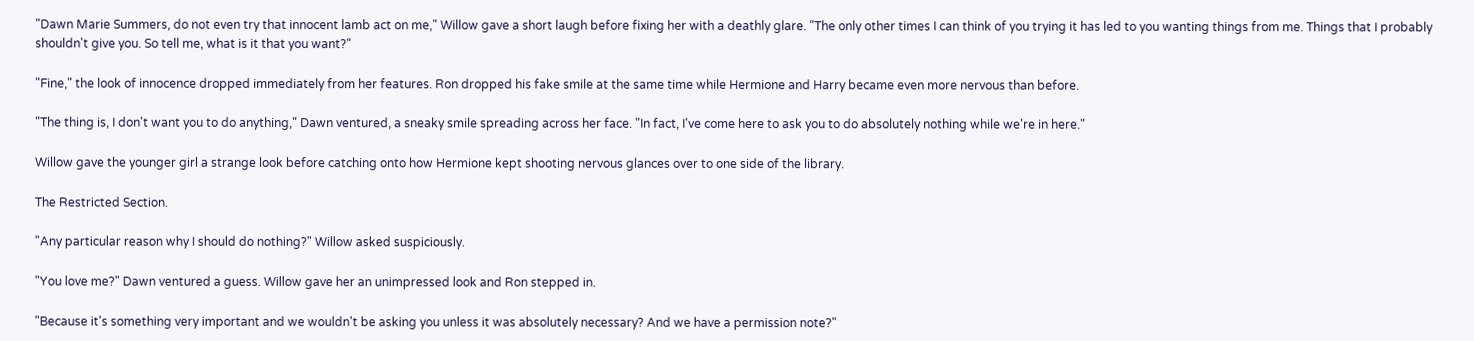"Dawn Marie Summers, do not even try that innocent lamb act on me," Willow gave a short laugh before fixing her with a deathly glare. "The only other times I can think of you trying it has led to you wanting things from me. Things that I probably shouldn't give you. So tell me, what is it that you want?"

"Fine," the look of innocence dropped immediately from her features. Ron dropped his fake smile at the same time while Hermione and Harry became even more nervous than before.

"The thing is, I don't want you to do anything," Dawn ventured, a sneaky smile spreading across her face. "In fact, I've come here to ask you to do absolutely nothing while we're in here."

Willow gave the younger girl a strange look before catching onto how Hermione kept shooting nervous glances over to one side of the library.

The Restricted Section.

"Any particular reason why I should do nothing?" Willow asked suspiciously.

"You love me?" Dawn ventured a guess. Willow gave her an unimpressed look and Ron stepped in.

"Because it's something very important and we wouldn't be asking you unless it was absolutely necessary? And we have a permission note?"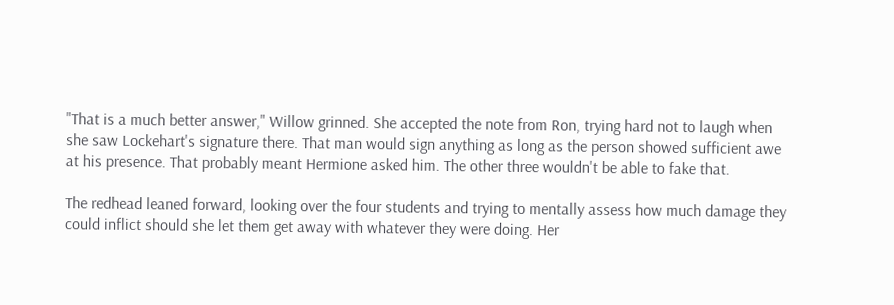"That is a much better answer," Willow grinned. She accepted the note from Ron, trying hard not to laugh when she saw Lockehart's signature there. That man would sign anything as long as the person showed sufficient awe at his presence. That probably meant Hermione asked him. The other three wouldn't be able to fake that.

The redhead leaned forward, looking over the four students and trying to mentally assess how much damage they could inflict should she let them get away with whatever they were doing. Her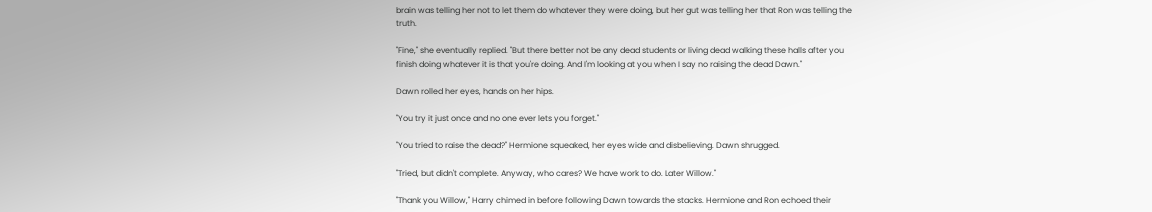brain was telling her not to let them do whatever they were doing, but her gut was telling her that Ron was telling the truth.

"Fine," she eventually replied. "But there better not be any dead students or living dead walking these halls after you finish doing whatever it is that you're doing. And I'm looking at you when I say no raising the dead Dawn."

Dawn rolled her eyes, hands on her hips.

"You try it just once and no one ever lets you forget."

"You tried to raise the dead?" Hermione squeaked, her eyes wide and disbelieving. Dawn shrugged.

"Tried, but didn't complete. Anyway, who cares? We have work to do. Later Willow."

"Thank you Willow," Harry chimed in before following Dawn towards the stacks. Hermione and Ron echoed their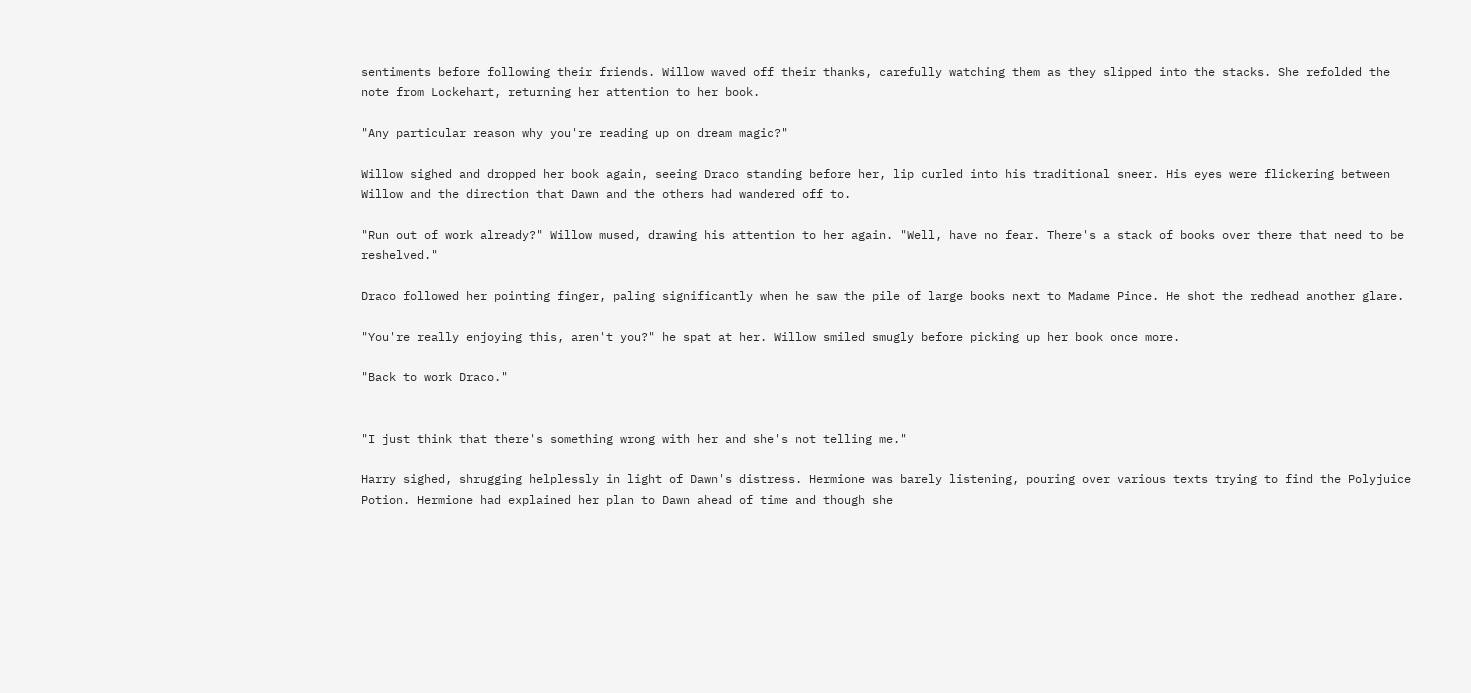sentiments before following their friends. Willow waved off their thanks, carefully watching them as they slipped into the stacks. She refolded the note from Lockehart, returning her attention to her book.

"Any particular reason why you're reading up on dream magic?"

Willow sighed and dropped her book again, seeing Draco standing before her, lip curled into his traditional sneer. His eyes were flickering between Willow and the direction that Dawn and the others had wandered off to.

"Run out of work already?" Willow mused, drawing his attention to her again. "Well, have no fear. There's a stack of books over there that need to be reshelved."

Draco followed her pointing finger, paling significantly when he saw the pile of large books next to Madame Pince. He shot the redhead another glare.

"You're really enjoying this, aren't you?" he spat at her. Willow smiled smugly before picking up her book once more.

"Back to work Draco."


"I just think that there's something wrong with her and she's not telling me."

Harry sighed, shrugging helplessly in light of Dawn's distress. Hermione was barely listening, pouring over various texts trying to find the Polyjuice Potion. Hermione had explained her plan to Dawn ahead of time and though she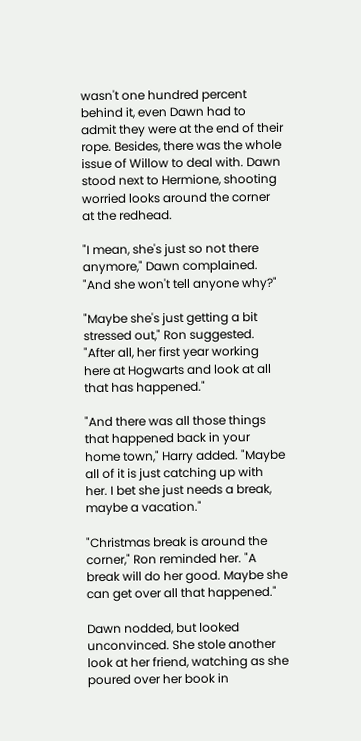wasn't one hundred percent behind it, even Dawn had to admit they were at the end of their rope. Besides, there was the whole issue of Willow to deal with. Dawn stood next to Hermione, shooting worried looks around the corner at the redhead.

"I mean, she's just so not there anymore," Dawn complained. "And she won't tell anyone why?"

"Maybe she's just getting a bit stressed out," Ron suggested. "After all, her first year working here at Hogwarts and look at all that has happened."

"And there was all those things that happened back in your home town," Harry added. "Maybe all of it is just catching up with her. I bet she just needs a break, maybe a vacation."

"Christmas break is around the corner," Ron reminded her. "A break will do her good. Maybe she can get over all that happened."

Dawn nodded, but looked unconvinced. She stole another look at her friend, watching as she poured over her book in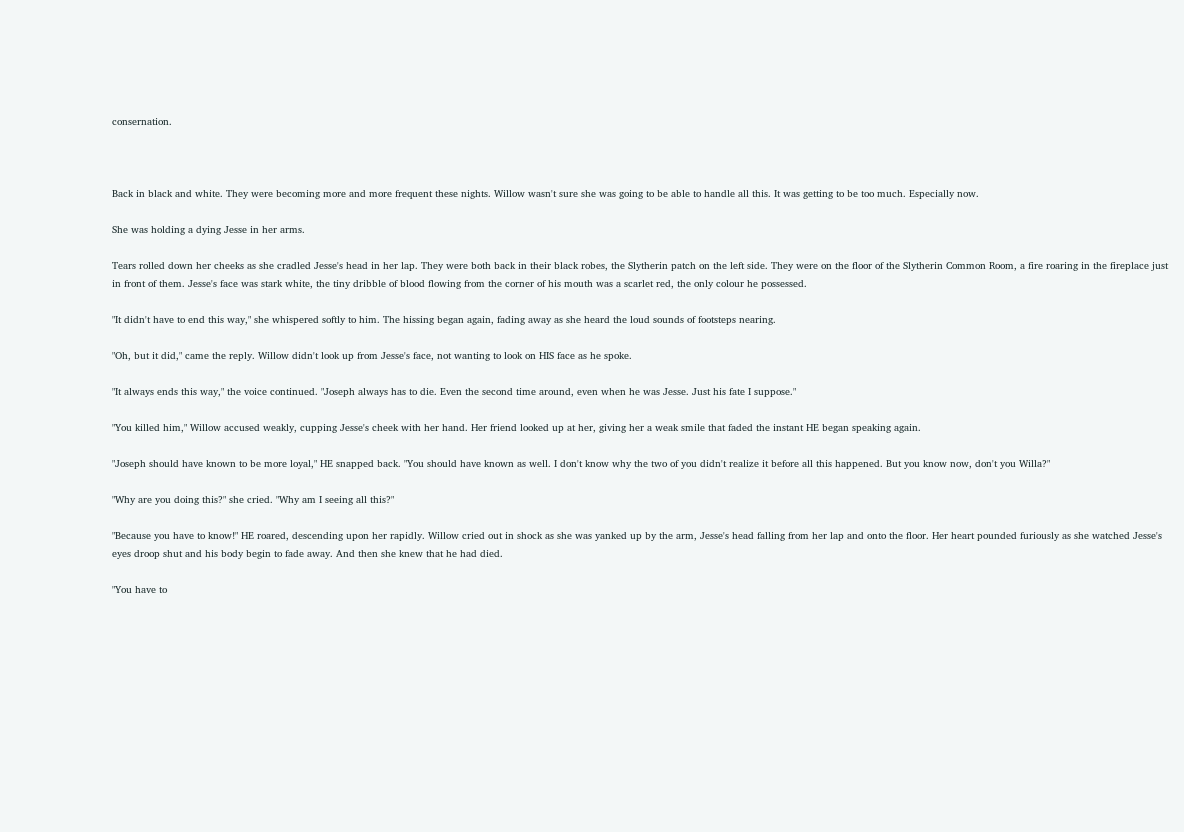consernation.



Back in black and white. They were becoming more and more frequent these nights. Willow wasn't sure she was going to be able to handle all this. It was getting to be too much. Especially now.

She was holding a dying Jesse in her arms.

Tears rolled down her cheeks as she cradled Jesse's head in her lap. They were both back in their black robes, the Slytherin patch on the left side. They were on the floor of the Slytherin Common Room, a fire roaring in the fireplace just in front of them. Jesse's face was stark white, the tiny dribble of blood flowing from the corner of his mouth was a scarlet red, the only colour he possessed.

"It didn't have to end this way," she whispered softly to him. The hissing began again, fading away as she heard the loud sounds of footsteps nearing.

"Oh, but it did," came the reply. Willow didn't look up from Jesse's face, not wanting to look on HIS face as he spoke.

"It always ends this way," the voice continued. "Joseph always has to die. Even the second time around, even when he was Jesse. Just his fate I suppose."

"You killed him," Willow accused weakly, cupping Jesse's cheek with her hand. Her friend looked up at her, giving her a weak smile that faded the instant HE began speaking again.

"Joseph should have known to be more loyal," HE snapped back. "You should have known as well. I don't know why the two of you didn't realize it before all this happened. But you know now, don't you Willa?"

"Why are you doing this?" she cried. "Why am I seeing all this?"

"Because you have to know!" HE roared, descending upon her rapidly. Willow cried out in shock as she was yanked up by the arm, Jesse's head falling from her lap and onto the floor. Her heart pounded furiously as she watched Jesse's eyes droop shut and his body begin to fade away. And then she knew that he had died.

"You have to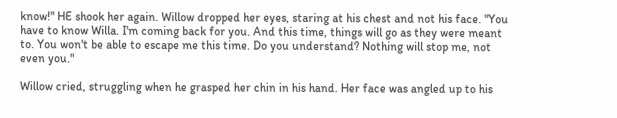know!" HE shook her again. Willow dropped her eyes, staring at his chest and not his face. "You have to know Willa. I'm coming back for you. And this time, things will go as they were meant to. You won't be able to escape me this time. Do you understand? Nothing will stop me, not even you."

Willow cried, struggling when he grasped her chin in his hand. Her face was angled up to his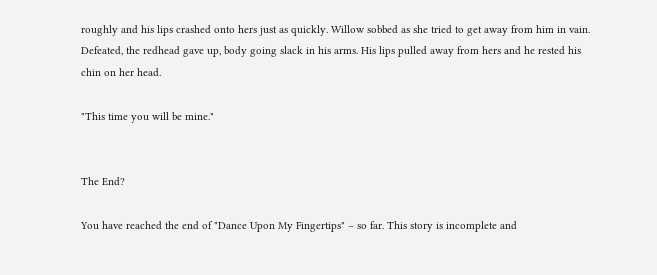roughly and his lips crashed onto hers just as quickly. Willow sobbed as she tried to get away from him in vain. Defeated, the redhead gave up, body going slack in his arms. His lips pulled away from hers and he rested his chin on her head.

"This time you will be mine."


The End?

You have reached the end of "Dance Upon My Fingertips" – so far. This story is incomplete and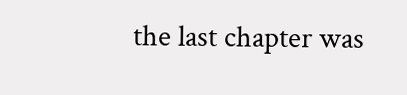the last chapter was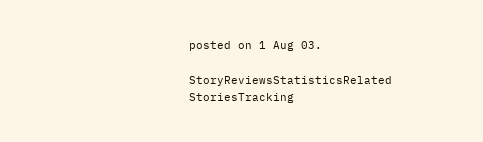posted on 1 Aug 03.

StoryReviewsStatisticsRelated StoriesTracking